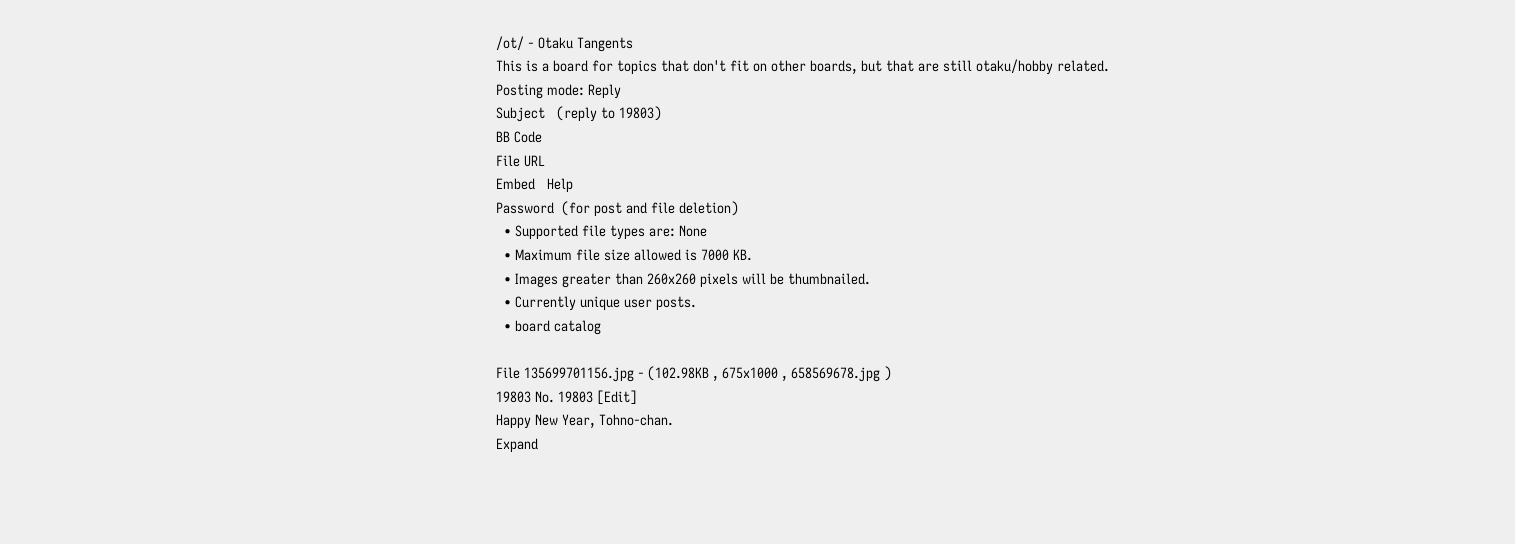/ot/ - Otaku Tangents
This is a board for topics that don't fit on other boards, but that are still otaku/hobby related.
Posting mode: Reply
Subject   (reply to 19803)
BB Code
File URL
Embed   Help
Password  (for post and file deletion)
  • Supported file types are: None
  • Maximum file size allowed is 7000 KB.
  • Images greater than 260x260 pixels will be thumbnailed.
  • Currently unique user posts.
  • board catalog

File 135699701156.jpg - (102.98KB , 675x1000 , 658569678.jpg )
19803 No. 19803 [Edit]
Happy New Year, Tohno-chan.
Expand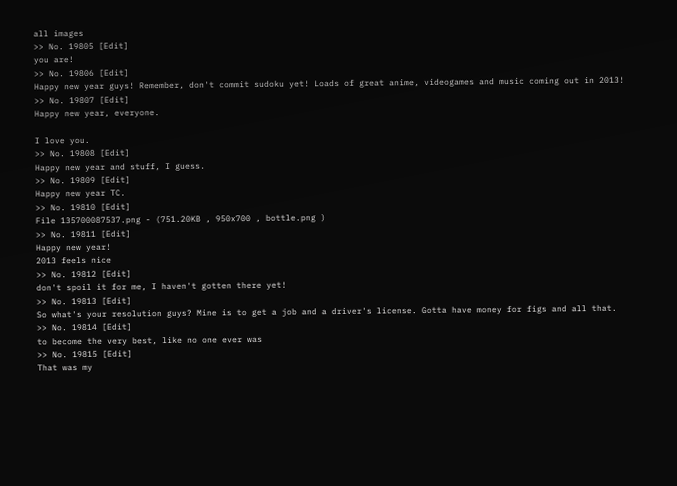all images
>> No. 19805 [Edit]
you are!
>> No. 19806 [Edit]
Happy new year guys! Remember, don't commit sudoku yet! Loads of great anime, videogames and music coming out in 2013!
>> No. 19807 [Edit]
Happy new year, everyone.

I love you.
>> No. 19808 [Edit]
Happy new year and stuff, I guess.
>> No. 19809 [Edit]
Happy new year TC.
>> No. 19810 [Edit]
File 135700087537.png - (751.20KB , 950x700 , bottle.png )
>> No. 19811 [Edit]
Happy new year!
2013 feels nice
>> No. 19812 [Edit]
don't spoil it for me, I haven't gotten there yet!
>> No. 19813 [Edit]
So what's your resolution guys? Mine is to get a job and a driver's license. Gotta have money for figs and all that.
>> No. 19814 [Edit]
to become the very best, like no one ever was
>> No. 19815 [Edit]
That was my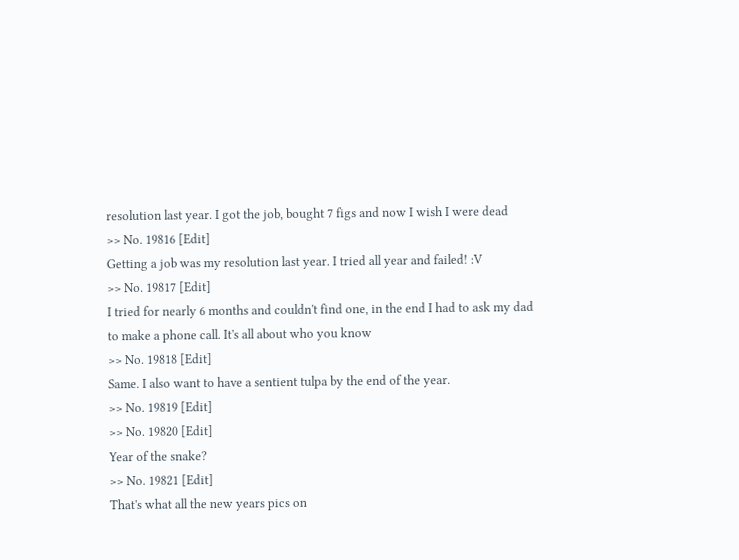resolution last year. I got the job, bought 7 figs and now I wish I were dead
>> No. 19816 [Edit]
Getting a job was my resolution last year. I tried all year and failed! :V
>> No. 19817 [Edit]
I tried for nearly 6 months and couldn't find one, in the end I had to ask my dad to make a phone call. It's all about who you know
>> No. 19818 [Edit]
Same. I also want to have a sentient tulpa by the end of the year.
>> No. 19819 [Edit]
>> No. 19820 [Edit]
Year of the snake?
>> No. 19821 [Edit]
That's what all the new years pics on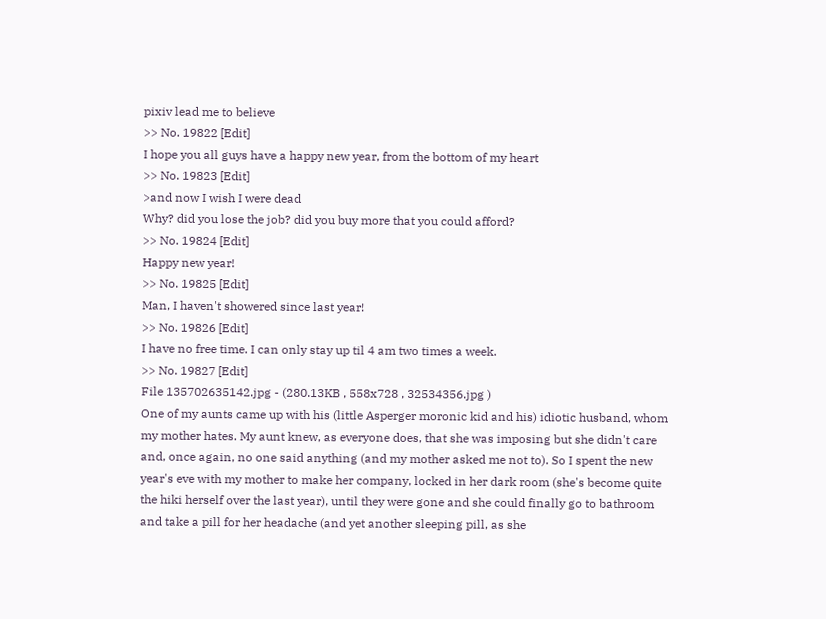pixiv lead me to believe
>> No. 19822 [Edit]
I hope you all guys have a happy new year, from the bottom of my heart
>> No. 19823 [Edit]
>and now I wish I were dead
Why? did you lose the job? did you buy more that you could afford?
>> No. 19824 [Edit]
Happy new year!
>> No. 19825 [Edit]
Man, I haven't showered since last year!
>> No. 19826 [Edit]
I have no free time. I can only stay up til 4 am two times a week.
>> No. 19827 [Edit]
File 135702635142.jpg - (280.13KB , 558x728 , 32534356.jpg )
One of my aunts came up with his (little Asperger moronic kid and his) idiotic husband, whom my mother hates. My aunt knew, as everyone does, that she was imposing but she didn't care and, once again, no one said anything (and my mother asked me not to). So I spent the new year's eve with my mother to make her company, locked in her dark room (she's become quite the hiki herself over the last year), until they were gone and she could finally go to bathroom and take a pill for her headache (and yet another sleeping pill, as she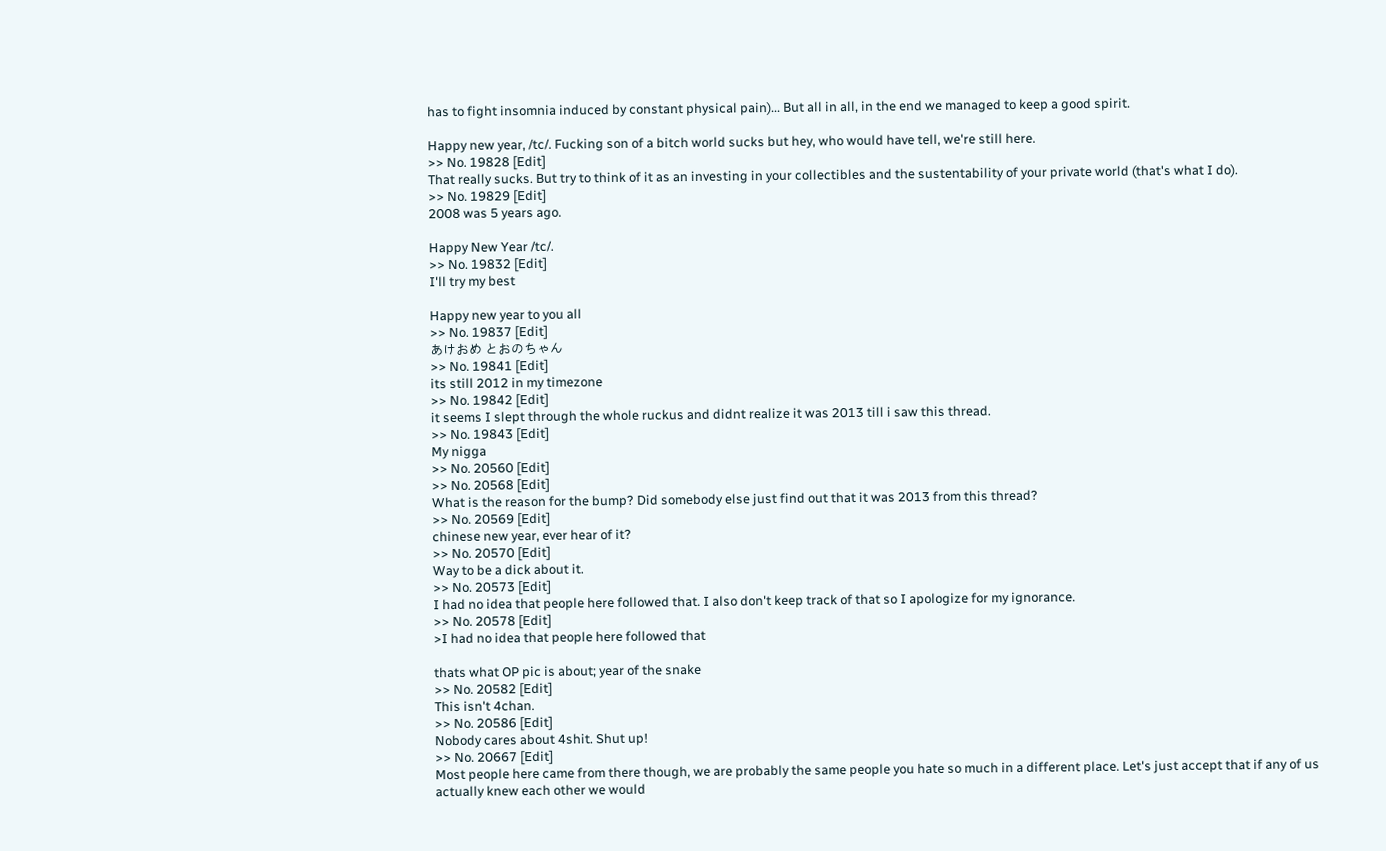has to fight insomnia induced by constant physical pain)... But all in all, in the end we managed to keep a good spirit.

Happy new year, /tc/. Fucking son of a bitch world sucks but hey, who would have tell, we're still here.
>> No. 19828 [Edit]
That really sucks. But try to think of it as an investing in your collectibles and the sustentability of your private world (that's what I do).
>> No. 19829 [Edit]
2008 was 5 years ago.

Happy New Year /tc/.
>> No. 19832 [Edit]
I'll try my best

Happy new year to you all
>> No. 19837 [Edit]
あけおめ とおのちゃん
>> No. 19841 [Edit]
its still 2012 in my timezone
>> No. 19842 [Edit]
it seems I slept through the whole ruckus and didnt realize it was 2013 till i saw this thread.
>> No. 19843 [Edit]
My nigga
>> No. 20560 [Edit]
>> No. 20568 [Edit]
What is the reason for the bump? Did somebody else just find out that it was 2013 from this thread?
>> No. 20569 [Edit]
chinese new year, ever hear of it?
>> No. 20570 [Edit]
Way to be a dick about it.
>> No. 20573 [Edit]
I had no idea that people here followed that. I also don't keep track of that so I apologize for my ignorance.
>> No. 20578 [Edit]
>I had no idea that people here followed that

thats what OP pic is about; year of the snake
>> No. 20582 [Edit]
This isn't 4chan.
>> No. 20586 [Edit]
Nobody cares about 4shit. Shut up!
>> No. 20667 [Edit]
Most people here came from there though, we are probably the same people you hate so much in a different place. Let's just accept that if any of us actually knew each other we would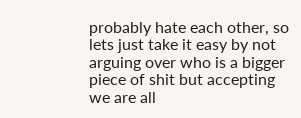probably hate each other, so lets just take it easy by not arguing over who is a bigger piece of shit but accepting we are all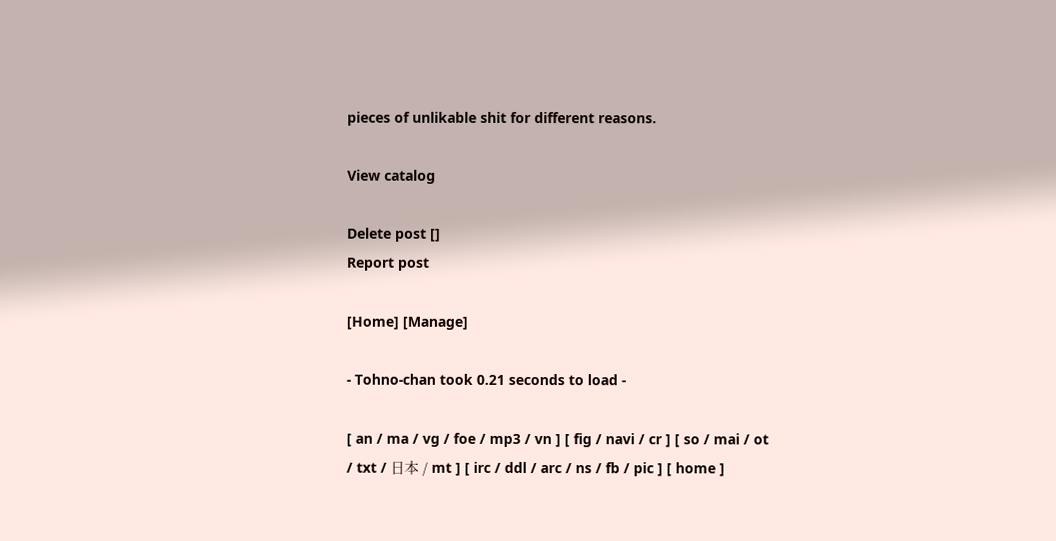pieces of unlikable shit for different reasons.

View catalog

Delete post []
Report post

[Home] [Manage]

- Tohno-chan took 0.21 seconds to load -

[ an / ma / vg / foe / mp3 / vn ] [ fig / navi / cr ] [ so / mai / ot / txt / 日本 / mt ] [ irc / ddl / arc / ns / fb / pic ] [ home ]